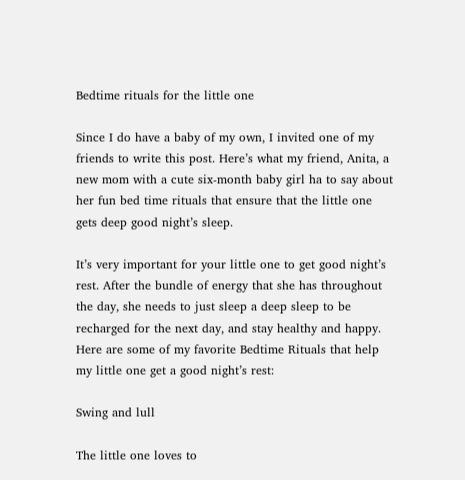Bedtime rituals for the little one

Since I do have a baby of my own, I invited one of my friends to write this post. Here’s what my friend, Anita, a new mom with a cute six-month baby girl ha to say about her fun bed time rituals that ensure that the little one gets deep good night’s sleep.

It’s very important for your little one to get good night’s rest. After the bundle of energy that she has throughout the day, she needs to just sleep a deep sleep to be recharged for the next day, and stay healthy and happy. Here are some of my favorite Bedtime Rituals that help my little one get a good night’s rest:

Swing and lull

The little one loves to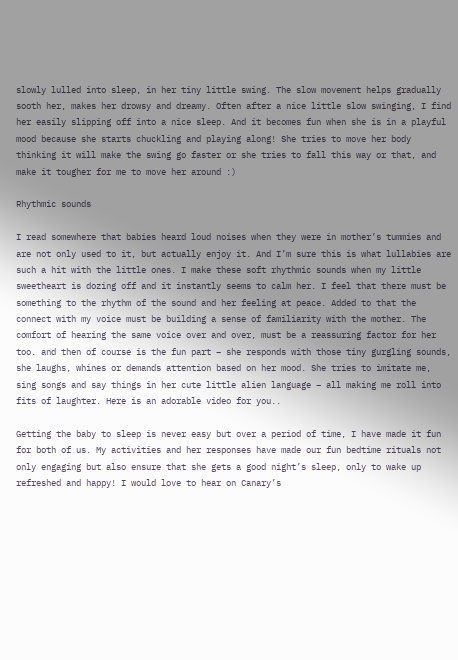slowly lulled into sleep, in her tiny little swing. The slow movement helps gradually sooth her, makes her drowsy and dreamy. Often after a nice little slow swinging, I find her easily slipping off into a nice sleep. And it becomes fun when she is in a playful mood because she starts chuckling and playing along! She tries to move her body thinking it will make the swing go faster or she tries to fall this way or that, and make it tougher for me to move her around :)

Rhythmic sounds

I read somewhere that babies heard loud noises when they were in mother’s tummies and are not only used to it, but actually enjoy it. And I’m sure this is what lullabies are such a hit with the little ones. I make these soft rhythmic sounds when my little sweetheart is dozing off and it instantly seems to calm her. I feel that there must be something to the rhythm of the sound and her feeling at peace. Added to that the connect with my voice must be building a sense of familiarity with the mother. The comfort of hearing the same voice over and over, must be a reassuring factor for her too. and then of course is the fun part – she responds with those tiny gurgling sounds, she laughs, whines or demands attention based on her mood. She tries to imitate me, sing songs and say things in her cute little alien language – all making me roll into fits of laughter. Here is an adorable video for you..

Getting the baby to sleep is never easy but over a period of time, I have made it fun for both of us. My activities and her responses have made our fun bedtime rituals not only engaging but also ensure that she gets a good night’s sleep, only to wake up refreshed and happy! I would love to hear on Canary’s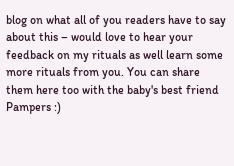blog on what all of you readers have to say about this – would love to hear your feedback on my rituals as well learn some more rituals from you. You can share them here too with the baby's best friend Pampers :)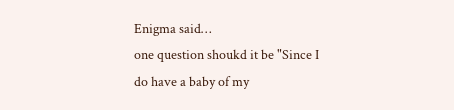Enigma said…
one question shoukd it be "Since I do have a baby of my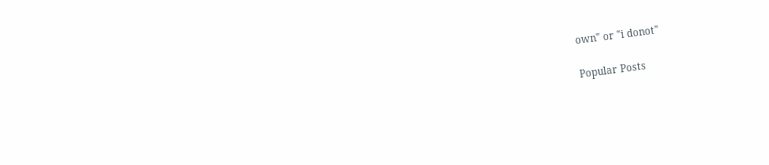own" or "i donot"

Popular Posts